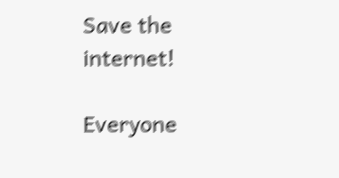Save the internet!

Everyone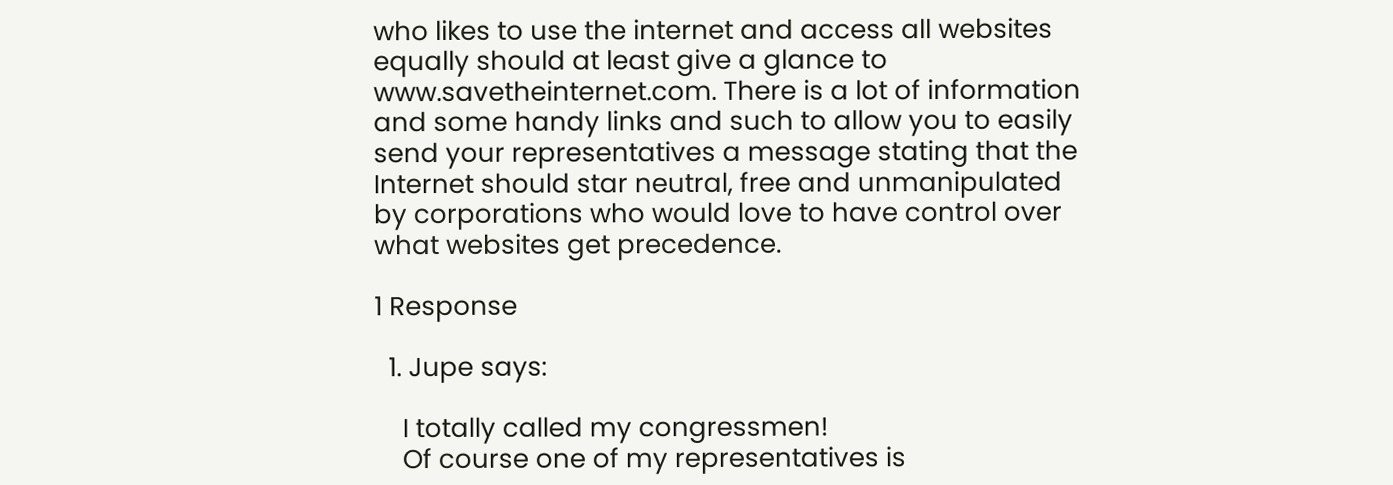who likes to use the internet and access all websites equally should at least give a glance to www.savetheinternet.com. There is a lot of information and some handy links and such to allow you to easily send your representatives a message stating that the Internet should star neutral, free and unmanipulated by corporations who would love to have control over what websites get precedence.

1 Response

  1. Jupe says:

    I totally called my congressmen!
    Of course one of my representatives is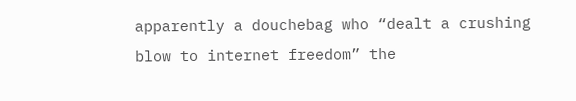apparently a douchebag who “dealt a crushing blow to internet freedom” the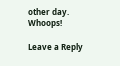other day. Whoops!

Leave a Reply